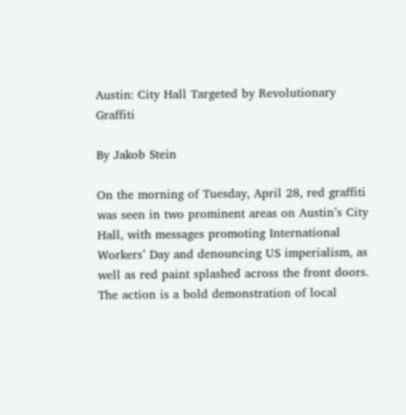Austin: City Hall Targeted by Revolutionary Graffiti

By Jakob Stein

On the morning of Tuesday, April 28, red graffiti was seen in two prominent areas on Austin’s City Hall, with messages promoting International Workers’ Day and denouncing US imperialism, as well as red paint splashed across the front doors. The action is a bold demonstration of local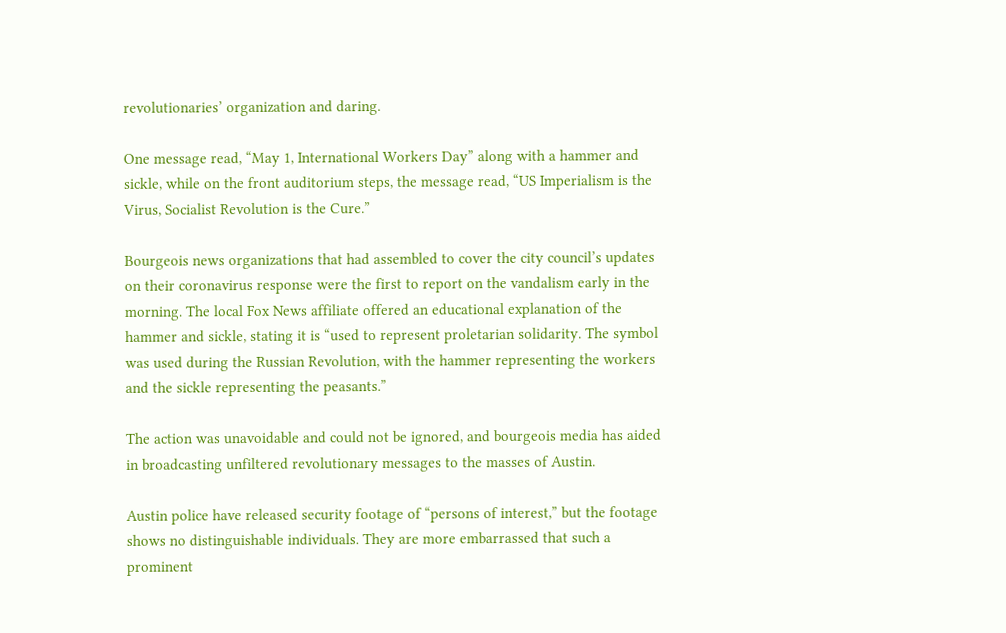revolutionaries’ organization and daring.

One message read, “May 1, International Workers Day” along with a hammer and sickle, while on the front auditorium steps, the message read, “US Imperialism is the Virus, Socialist Revolution is the Cure.”

Bourgeois news organizations that had assembled to cover the city council’s updates on their coronavirus response were the first to report on the vandalism early in the morning. The local Fox News affiliate offered an educational explanation of the hammer and sickle, stating it is “used to represent proletarian solidarity. The symbol was used during the Russian Revolution, with the hammer representing the workers and the sickle representing the peasants.”

The action was unavoidable and could not be ignored, and bourgeois media has aided in broadcasting unfiltered revolutionary messages to the masses of Austin.

Austin police have released security footage of “persons of interest,” but the footage shows no distinguishable individuals. They are more embarrassed that such a prominent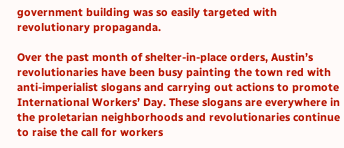government building was so easily targeted with revolutionary propaganda.

Over the past month of shelter-in-place orders, Austin’s revolutionaries have been busy painting the town red with anti-imperialist slogans and carrying out actions to promote International Workers’ Day. These slogans are everywhere in the proletarian neighborhoods and revolutionaries continue to raise the call for workers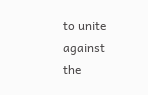to unite against the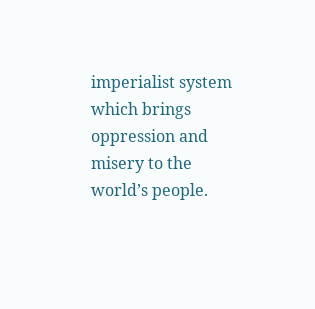imperialist system which brings oppression and misery to the world’s people.